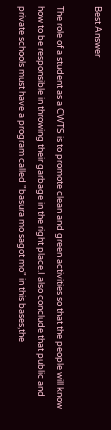Best Answer

The role of a student as a CWTS is to promote clean and green activities so that the people will know how to be responsible in throwing their garbage in the right place.I also conclude that public and private schools must have a program called "basura mo sagot mo" in this bases,the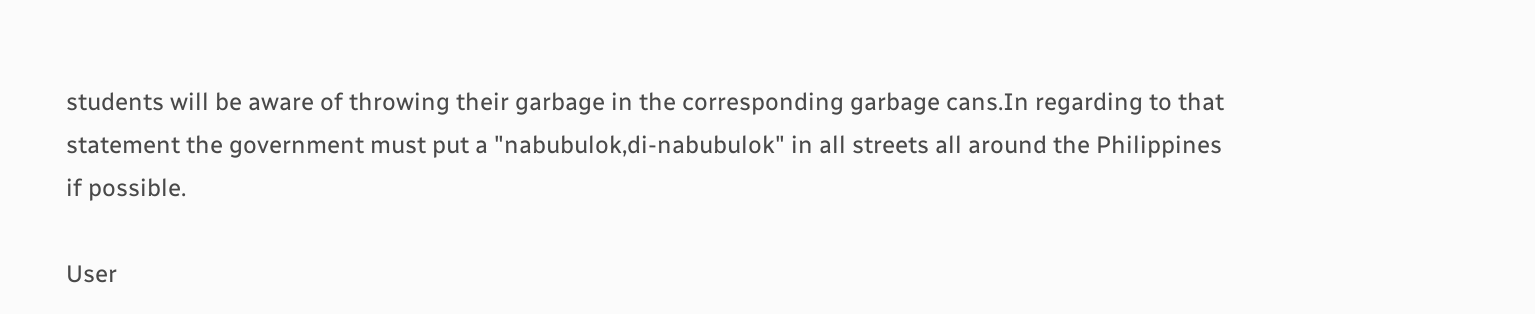students will be aware of throwing their garbage in the corresponding garbage cans.In regarding to that statement the government must put a "nabubulok,di-nabubulok" in all streets all around the Philippines if possible.

User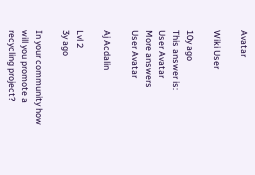Avatar

Wiki User

10y ago
This answer is:
User Avatar
More answers
User Avatar

Aj Acdalin

Lvl 2
3y ago

In your community how will you promote a recycling project?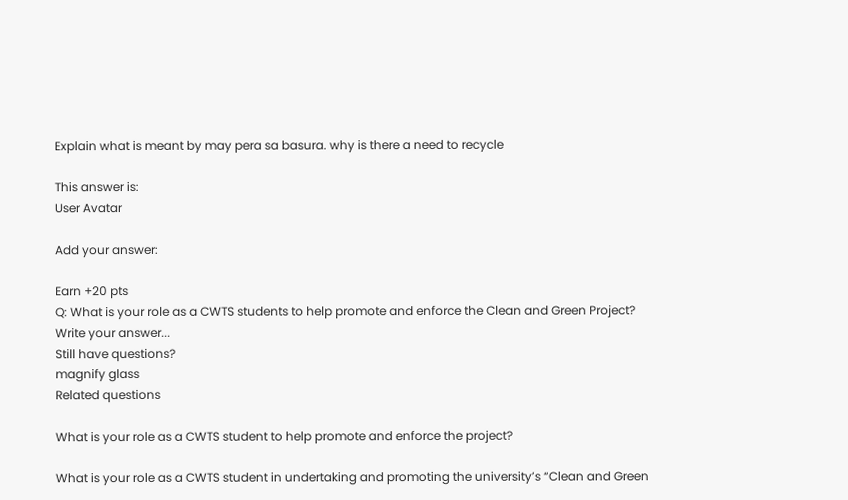Explain what is meant by may pera sa basura. why is there a need to recycle

This answer is:
User Avatar

Add your answer:

Earn +20 pts
Q: What is your role as a CWTS students to help promote and enforce the Clean and Green Project?
Write your answer...
Still have questions?
magnify glass
Related questions

What is your role as a CWTS student to help promote and enforce the project?

What is your role as a CWTS student in undertaking and promoting the university’s “Clean and Green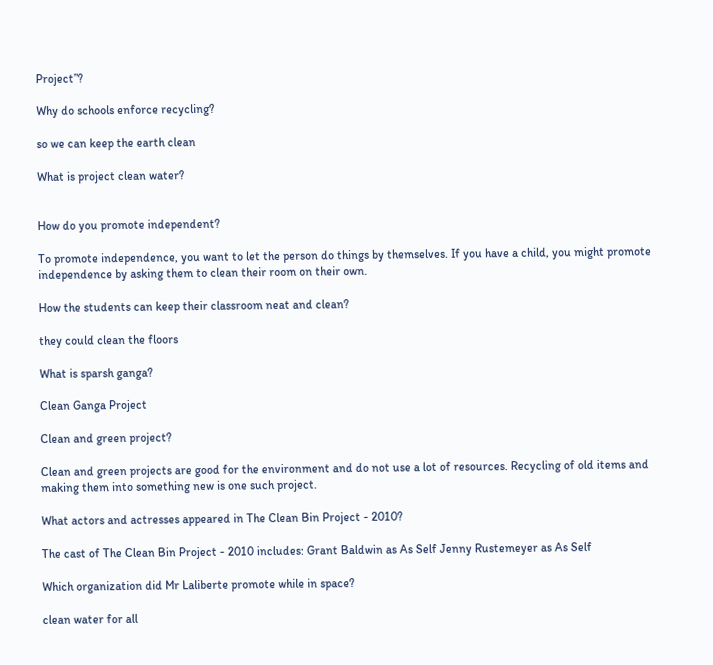Project”?

Why do schools enforce recycling?

so we can keep the earth clean

What is project clean water?


How do you promote independent?

To promote independence, you want to let the person do things by themselves. If you have a child, you might promote independence by asking them to clean their room on their own.

How the students can keep their classroom neat and clean?

they could clean the floors

What is sparsh ganga?

Clean Ganga Project

Clean and green project?

Clean and green projects are good for the environment and do not use a lot of resources. Recycling of old items and making them into something new is one such project.

What actors and actresses appeared in The Clean Bin Project - 2010?

The cast of The Clean Bin Project - 2010 includes: Grant Baldwin as As Self Jenny Rustemeyer as As Self

Which organization did Mr Laliberte promote while in space?

clean water for all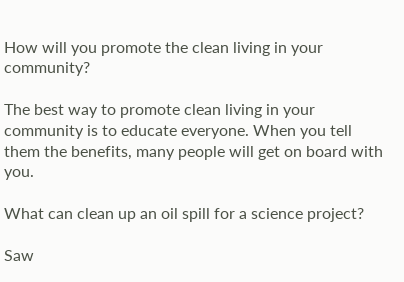How will you promote the clean living in your community?

The best way to promote clean living in your community is to educate everyone. When you tell them the benefits, many people will get on board with you.

What can clean up an oil spill for a science project?

Saw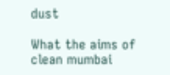dust

What the aims of clean mumbai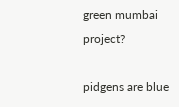green mumbai project?

pidgens are blue